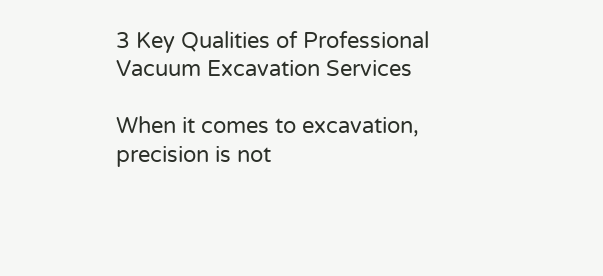3 Key Qualities of Professional Vacuum Excavation Services

When it comes to excavation, precision is not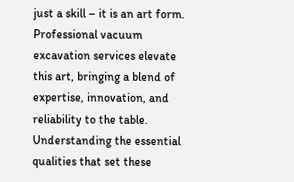just a skill – it is an art form. Professional vacuum excavation services elevate this art, bringing a blend of expertise, innovation, and reliability to the table. Understanding the essential qualities that set these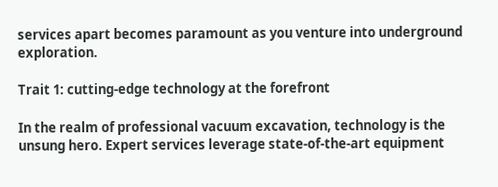services apart becomes paramount as you venture into underground exploration.

Trait 1: cutting-edge technology at the forefront

In the realm of professional vacuum excavation, technology is the unsung hero. Expert services leverage state-of-the-art equipment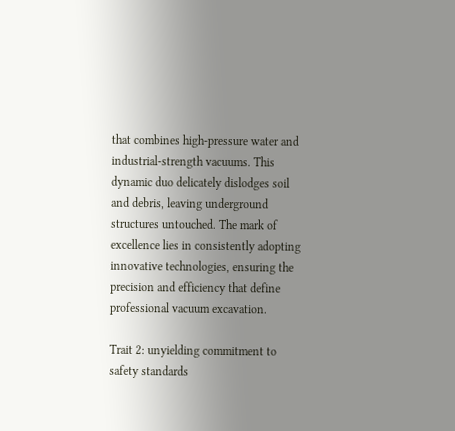that combines high-pressure water and industrial-strength vacuums. This dynamic duo delicately dislodges soil and debris, leaving underground structures untouched. The mark of excellence lies in consistently adopting innovative technologies, ensuring the precision and efficiency that define professional vacuum excavation.

Trait 2: unyielding commitment to safety standards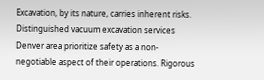Excavation, by its nature, carries inherent risks. Distinguished vacuum excavation services Denver area prioritize safety as a non-negotiable aspect of their operations. Rigorous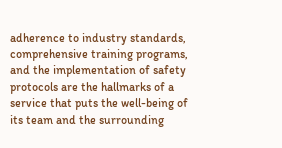adherence to industry standards, comprehensive training programs, and the implementation of safety protocols are the hallmarks of a service that puts the well-being of its team and the surrounding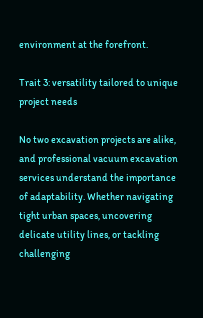environment at the forefront.

Trait 3: versatility tailored to unique project needs

No two excavation projects are alike, and professional vacuum excavation services understand the importance of adaptability. Whether navigating tight urban spaces, uncovering delicate utility lines, or tackling challenging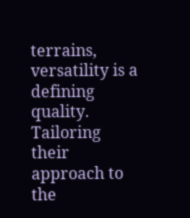terrains, versatility is a defining quality. Tailoring their approach to the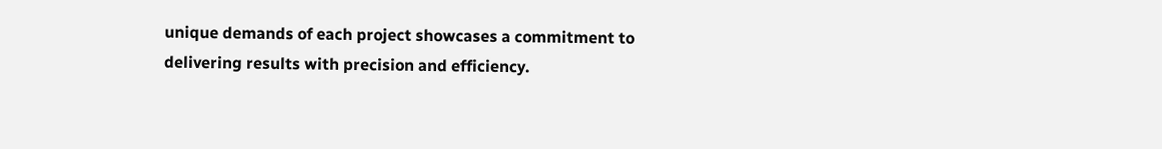unique demands of each project showcases a commitment to delivering results with precision and efficiency.